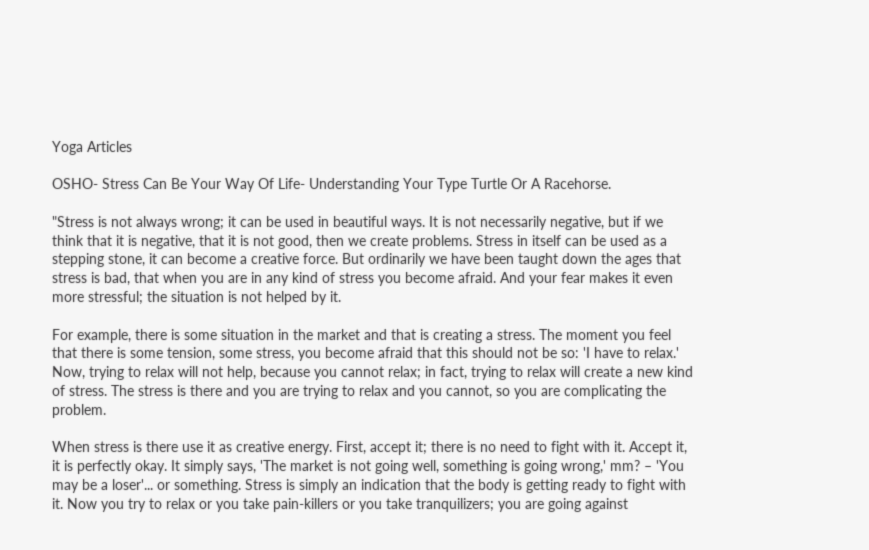Yoga Articles

OSHO- Stress Can Be Your Way Of Life- Understanding Your Type Turtle Or A Racehorse.

"Stress is not always wrong; it can be used in beautiful ways. It is not necessarily negative, but if we think that it is negative, that it is not good, then we create problems. Stress in itself can be used as a stepping stone, it can become a creative force. But ordinarily we have been taught down the ages that stress is bad, that when you are in any kind of stress you become afraid. And your fear makes it even more stressful; the situation is not helped by it.

For example, there is some situation in the market and that is creating a stress. The moment you feel that there is some tension, some stress, you become afraid that this should not be so: 'I have to relax.' Now, trying to relax will not help, because you cannot relax; in fact, trying to relax will create a new kind of stress. The stress is there and you are trying to relax and you cannot, so you are complicating the problem.

When stress is there use it as creative energy. First, accept it; there is no need to fight with it. Accept it, it is perfectly okay. It simply says, 'The market is not going well, something is going wrong,' mm? – 'You may be a loser'... or something. Stress is simply an indication that the body is getting ready to fight with it. Now you try to relax or you take pain-killers or you take tranquilizers; you are going against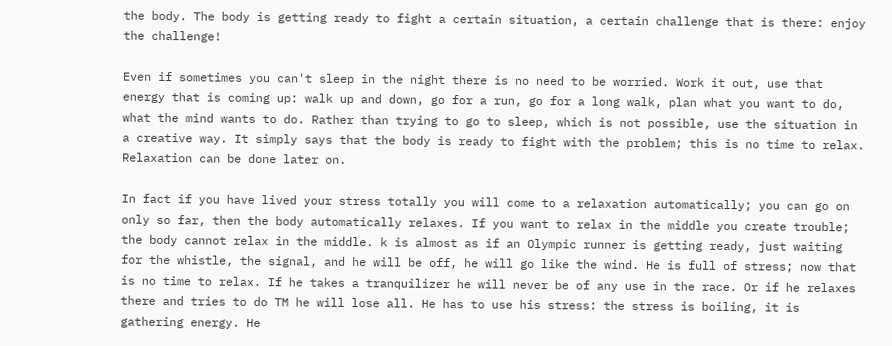the body. The body is getting ready to fight a certain situation, a certain challenge that is there: enjoy the challenge!

Even if sometimes you can't sleep in the night there is no need to be worried. Work it out, use that energy that is coming up: walk up and down, go for a run, go for a long walk, plan what you want to do, what the mind wants to do. Rather than trying to go to sleep, which is not possible, use the situation in a creative way. It simply says that the body is ready to fight with the problem; this is no time to relax. Relaxation can be done later on.

In fact if you have lived your stress totally you will come to a relaxation automatically; you can go on only so far, then the body automatically relaxes. If you want to relax in the middle you create trouble; the body cannot relax in the middle. k is almost as if an Olympic runner is getting ready, just waiting for the whistle, the signal, and he will be off, he will go like the wind. He is full of stress; now that is no time to relax. If he takes a tranquilizer he will never be of any use in the race. Or if he relaxes there and tries to do TM he will lose all. He has to use his stress: the stress is boiling, it is gathering energy. He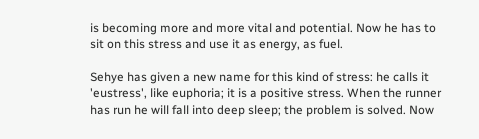is becoming more and more vital and potential. Now he has to sit on this stress and use it as energy, as fuel.

Sehye has given a new name for this kind of stress: he calls it 'eustress', like euphoria; it is a positive stress. When the runner has run he will fall into deep sleep; the problem is solved. Now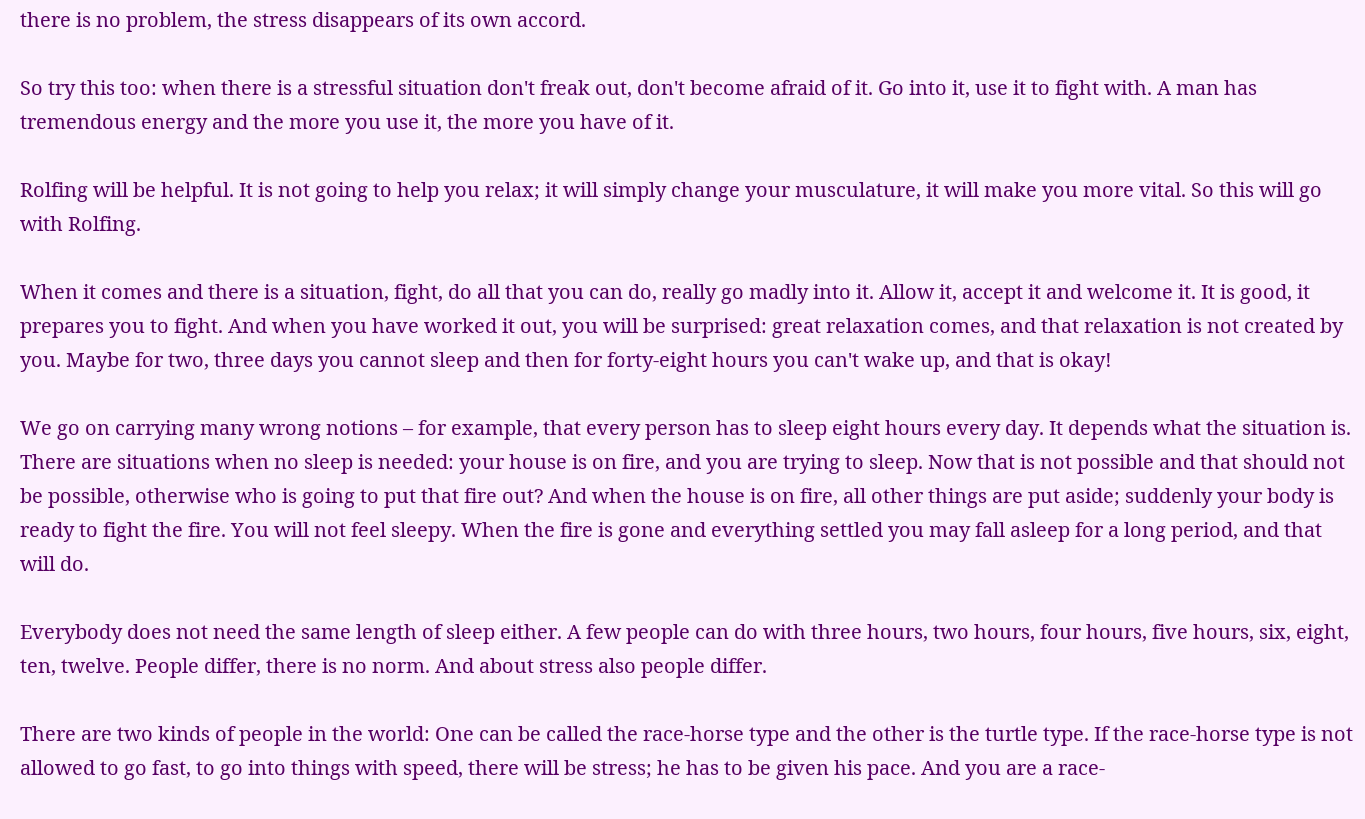there is no problem, the stress disappears of its own accord.

So try this too: when there is a stressful situation don't freak out, don't become afraid of it. Go into it, use it to fight with. A man has tremendous energy and the more you use it, the more you have of it.

Rolfing will be helpful. It is not going to help you relax; it will simply change your musculature, it will make you more vital. So this will go with Rolfing.

When it comes and there is a situation, fight, do all that you can do, really go madly into it. Allow it, accept it and welcome it. It is good, it prepares you to fight. And when you have worked it out, you will be surprised: great relaxation comes, and that relaxation is not created by you. Maybe for two, three days you cannot sleep and then for forty-eight hours you can't wake up, and that is okay!

We go on carrying many wrong notions – for example, that every person has to sleep eight hours every day. It depends what the situation is. There are situations when no sleep is needed: your house is on fire, and you are trying to sleep. Now that is not possible and that should not be possible, otherwise who is going to put that fire out? And when the house is on fire, all other things are put aside; suddenly your body is ready to fight the fire. You will not feel sleepy. When the fire is gone and everything settled you may fall asleep for a long period, and that will do.

Everybody does not need the same length of sleep either. A few people can do with three hours, two hours, four hours, five hours, six, eight, ten, twelve. People differ, there is no norm. And about stress also people differ.

There are two kinds of people in the world: One can be called the race-horse type and the other is the turtle type. If the race-horse type is not allowed to go fast, to go into things with speed, there will be stress; he has to be given his pace. And you are a race-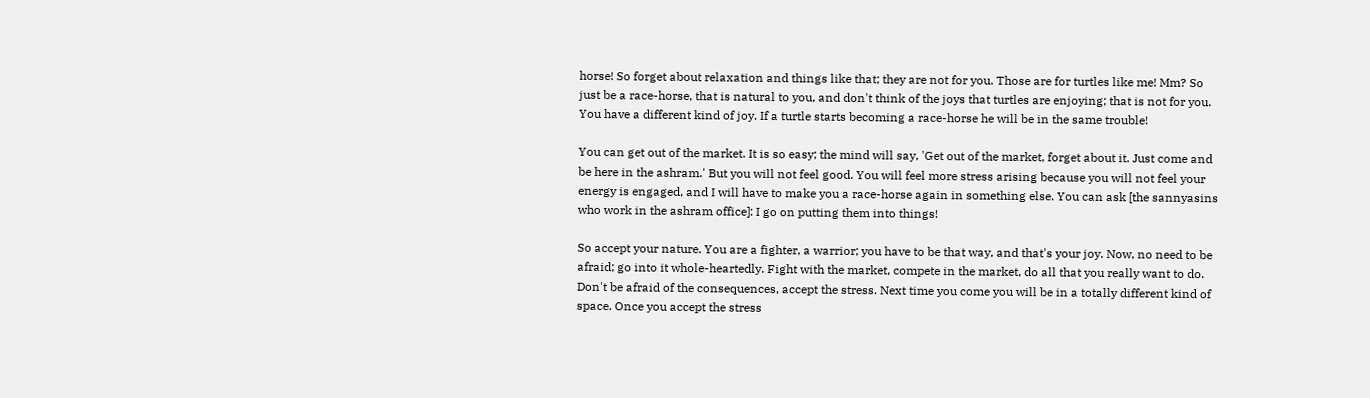horse! So forget about relaxation and things like that; they are not for you. Those are for turtles like me! Mm? So just be a race-horse, that is natural to you, and don't think of the joys that turtles are enjoying; that is not for you. You have a different kind of joy. If a turtle starts becoming a race-horse he will be in the same trouble!

You can get out of the market. It is so easy; the mind will say, 'Get out of the market, forget about it. Just come and be here in the ashram.' But you will not feel good. You will feel more stress arising because you will not feel your energy is engaged, and I will have to make you a race-horse again in something else. You can ask [the sannyasins who work in the ashram office]: I go on putting them into things!

So accept your nature. You are a fighter, a warrior; you have to be that way, and that's your joy. Now, no need to be afraid; go into it whole-heartedly. Fight with the market, compete in the market, do all that you really want to do. Don't be afraid of the consequences, accept the stress. Next time you come you will be in a totally different kind of space. Once you accept the stress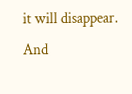it will disappear. And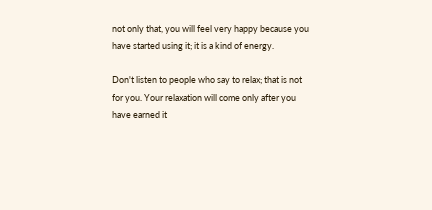not only that, you will feel very happy because you have started using it; it is a kind of energy.

Don't listen to people who say to relax; that is not for you. Your relaxation will come only after you have earned it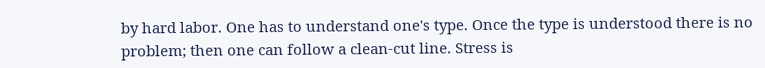by hard labor. One has to understand one's type. Once the type is understood there is no problem; then one can follow a clean-cut line. Stress is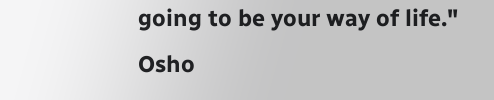going to be your way of life." Osho